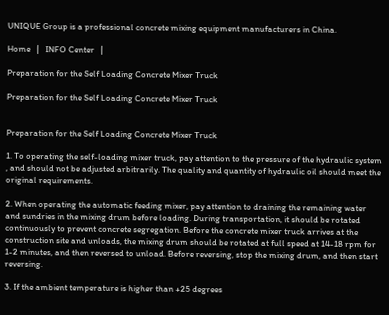UNIQUE Group is a professional concrete mixing equipment manufacturers in China.

Home   |   INFO Center   |

Preparation for the Self Loading Concrete Mixer Truck

Preparation for the Self Loading Concrete Mixer Truck


Preparation for the Self Loading Concrete Mixer Truck

1. To operating the self-loading mixer truck, pay attention to the pressure of the hydraulic system , and should not be adjusted arbitrarily. The quality and quantity of hydraulic oil should meet the original requirements.

2. When operating the automatic feeding mixer, pay attention to draining the remaining water and sundries in the mixing drum before loading. During transportation, it should be rotated continuously to prevent concrete segregation. Before the concrete mixer truck arrives at the construction site and unloads, the mixing drum should be rotated at full speed at 14-18 rpm for 1-2 minutes, and then reversed to unload. Before reversing, stop the mixing drum, and then start reversing.

3. If the ambient temperature is higher than +25 degrees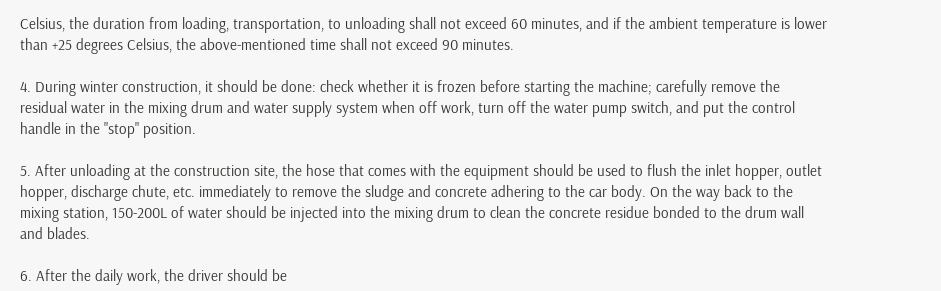Celsius, the duration from loading, transportation, to unloading shall not exceed 60 minutes, and if the ambient temperature is lower than +25 degrees Celsius, the above-mentioned time shall not exceed 90 minutes.

4. During winter construction, it should be done: check whether it is frozen before starting the machine; carefully remove the residual water in the mixing drum and water supply system when off work, turn off the water pump switch, and put the control handle in the "stop" position.

5. After unloading at the construction site, the hose that comes with the equipment should be used to flush the inlet hopper, outlet hopper, discharge chute, etc. immediately to remove the sludge and concrete adhering to the car body. On the way back to the mixing station, 150-200L of water should be injected into the mixing drum to clean the concrete residue bonded to the drum wall and blades.

6. After the daily work, the driver should be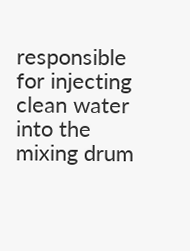responsible for injecting clean water into the mixing drum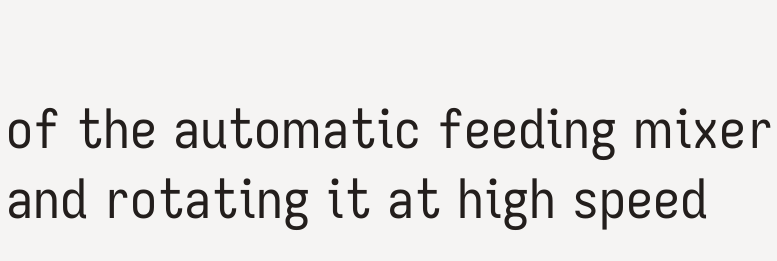of the automatic feeding mixer and rotating it at high speed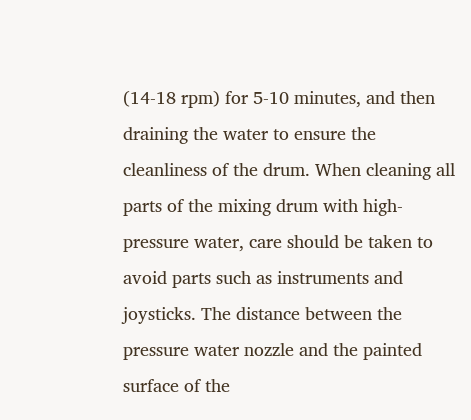(14-18 rpm) for 5-10 minutes, and then draining the water to ensure the cleanliness of the drum. When cleaning all parts of the mixing drum with high-pressure water, care should be taken to avoid parts such as instruments and joysticks. The distance between the pressure water nozzle and the painted surface of the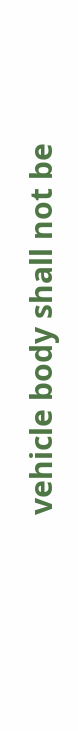vehicle body shall not be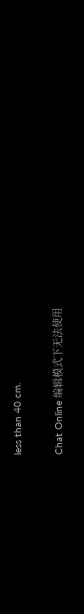less than 40 cm.

Chat Online 编辑模式下无法使用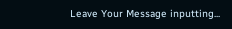Leave Your Message inputting...